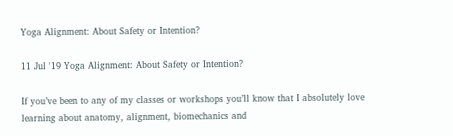Yoga Alignment: About Safety or Intention?

11 Jul '19 Yoga Alignment: About Safety or Intention?

If you’ve been to any of my classes or workshops you’ll know that I absolutely love learning about anatomy, alignment, biomechanics and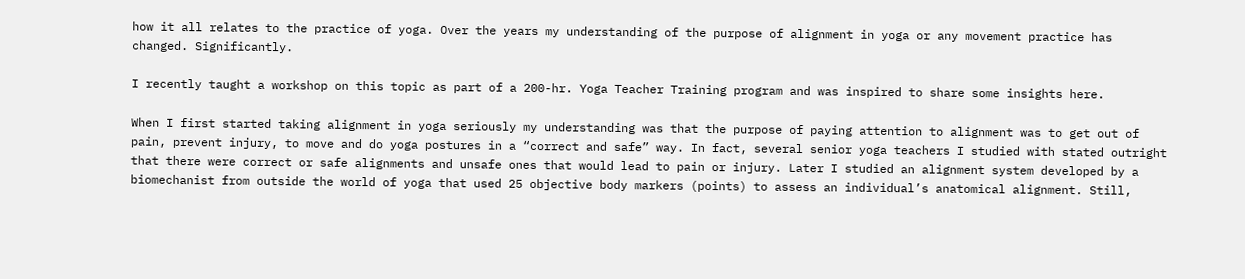how it all relates to the practice of yoga. Over the years my understanding of the purpose of alignment in yoga or any movement practice has changed. Significantly.

I recently taught a workshop on this topic as part of a 200-hr. Yoga Teacher Training program and was inspired to share some insights here.

When I first started taking alignment in yoga seriously my understanding was that the purpose of paying attention to alignment was to get out of pain, prevent injury, to move and do yoga postures in a “correct and safe” way. In fact, several senior yoga teachers I studied with stated outright that there were correct or safe alignments and unsafe ones that would lead to pain or injury. Later I studied an alignment system developed by a biomechanist from outside the world of yoga that used 25 objective body markers (points) to assess an individual’s anatomical alignment. Still,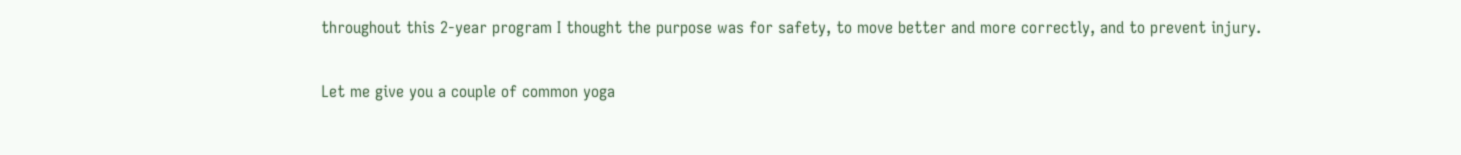throughout this 2-year program I thought the purpose was for safety, to move better and more correctly, and to prevent injury.

Let me give you a couple of common yoga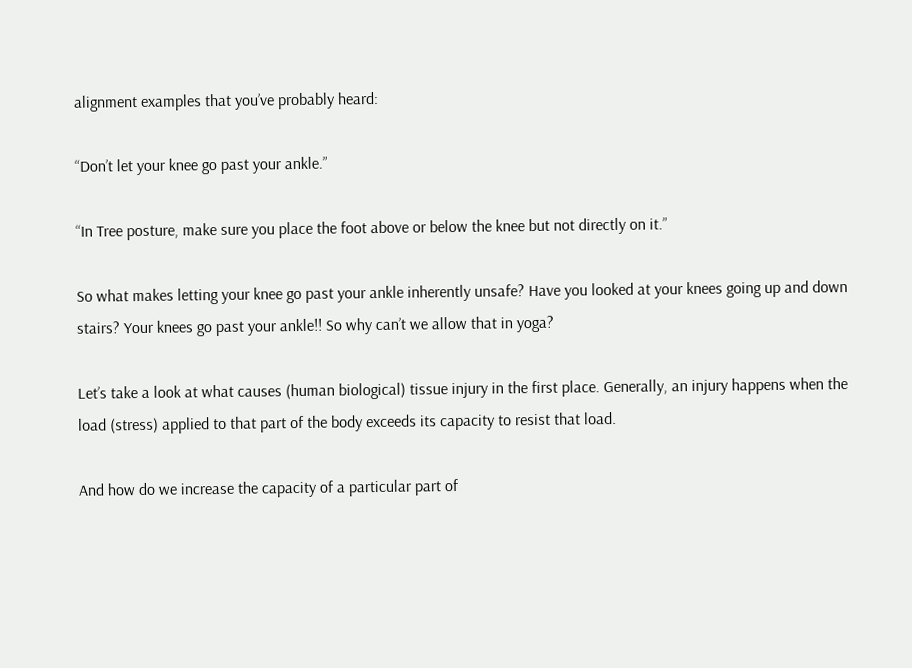alignment examples that you’ve probably heard:

“Don’t let your knee go past your ankle.”

“In Tree posture, make sure you place the foot above or below the knee but not directly on it.”

So what makes letting your knee go past your ankle inherently unsafe? Have you looked at your knees going up and down stairs? Your knees go past your ankle!! So why can’t we allow that in yoga?

Let’s take a look at what causes (human biological) tissue injury in the first place. Generally, an injury happens when the load (stress) applied to that part of the body exceeds its capacity to resist that load.

And how do we increase the capacity of a particular part of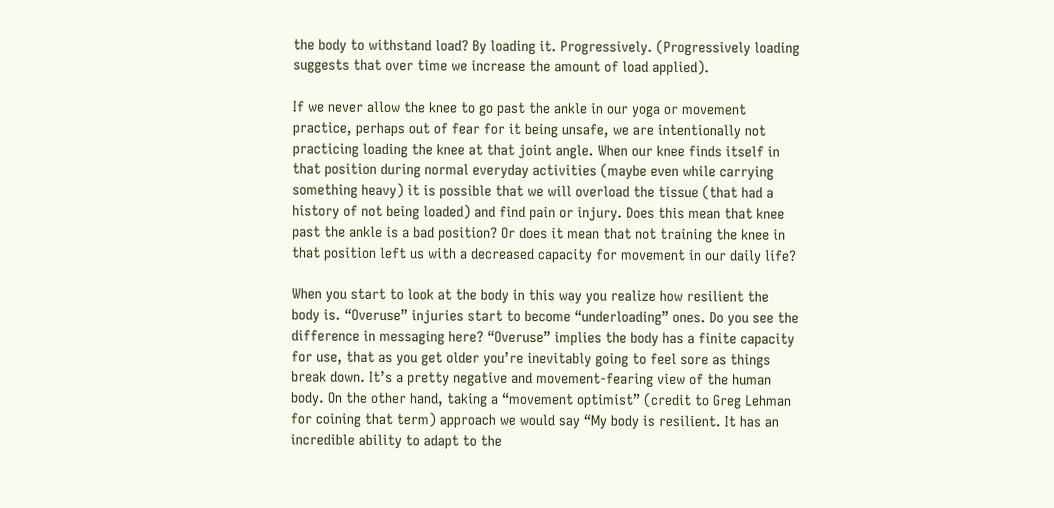the body to withstand load? By loading it. Progressively. (Progressively loading suggests that over time we increase the amount of load applied).

If we never allow the knee to go past the ankle in our yoga or movement practice, perhaps out of fear for it being unsafe, we are intentionally not practicing loading the knee at that joint angle. When our knee finds itself in that position during normal everyday activities (maybe even while carrying something heavy) it is possible that we will overload the tissue (that had a history of not being loaded) and find pain or injury. Does this mean that knee past the ankle is a bad position? Or does it mean that not training the knee in that position left us with a decreased capacity for movement in our daily life?

When you start to look at the body in this way you realize how resilient the body is. “Overuse” injuries start to become “underloading” ones. Do you see the difference in messaging here? “Overuse” implies the body has a finite capacity for use, that as you get older you’re inevitably going to feel sore as things break down. It’s a pretty negative and movement-fearing view of the human body. On the other hand, taking a “movement optimist” (credit to Greg Lehman for coining that term) approach we would say “My body is resilient. It has an incredible ability to adapt to the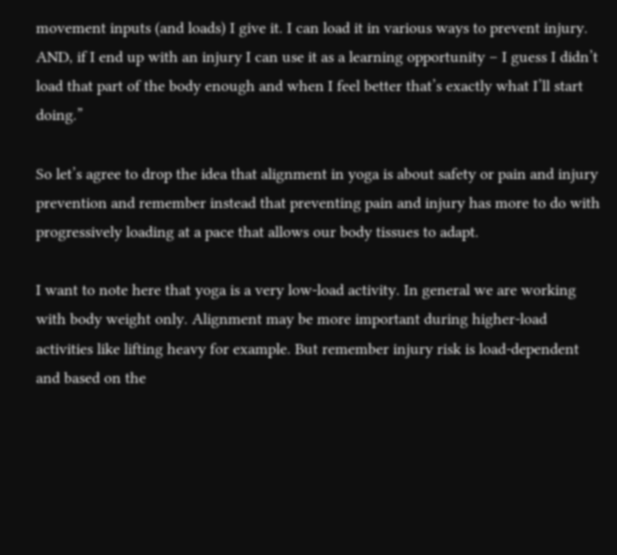movement inputs (and loads) I give it. I can load it in various ways to prevent injury. AND, if I end up with an injury I can use it as a learning opportunity – I guess I didn’t load that part of the body enough and when I feel better that’s exactly what I’ll start doing.”

So let’s agree to drop the idea that alignment in yoga is about safety or pain and injury prevention and remember instead that preventing pain and injury has more to do with progressively loading at a pace that allows our body tissues to adapt.

I want to note here that yoga is a very low-load activity. In general we are working with body weight only. Alignment may be more important during higher-load activities like lifting heavy for example. But remember injury risk is load-dependent and based on the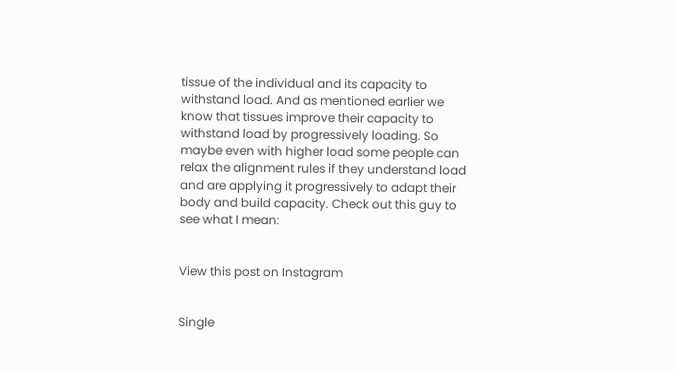tissue of the individual and its capacity to withstand load. And as mentioned earlier we know that tissues improve their capacity to withstand load by progressively loading. So maybe even with higher load some people can relax the alignment rules if they understand load and are applying it progressively to adapt their body and build capacity. Check out this guy to see what I mean:


View this post on Instagram


Single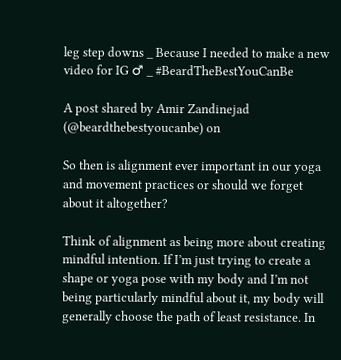leg step downs _ Because I needed to make a new video for IG ♂ _ #BeardTheBestYouCanBe

A post shared by Amir Zandinejad (@beardthebestyoucanbe) on

So then is alignment ever important in our yoga and movement practices or should we forget about it altogether?

Think of alignment as being more about creating mindful intention. If I’m just trying to create a shape or yoga pose with my body and I’m not being particularly mindful about it, my body will generally choose the path of least resistance. In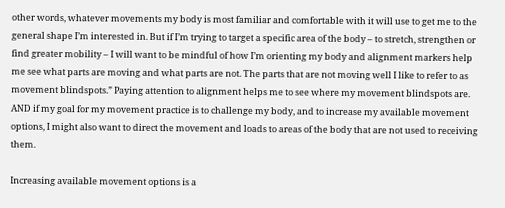other words, whatever movements my body is most familiar and comfortable with it will use to get me to the general shape I’m interested in. But if I’m trying to target a specific area of the body – to stretch, strengthen or find greater mobility – I will want to be mindful of how I’m orienting my body and alignment markers help me see what parts are moving and what parts are not. The parts that are not moving well I like to refer to as movement blindspots.” Paying attention to alignment helps me to see where my movement blindspots are. AND if my goal for my movement practice is to challenge my body, and to increase my available movement options, I might also want to direct the movement and loads to areas of the body that are not used to receiving them.

Increasing available movement options is a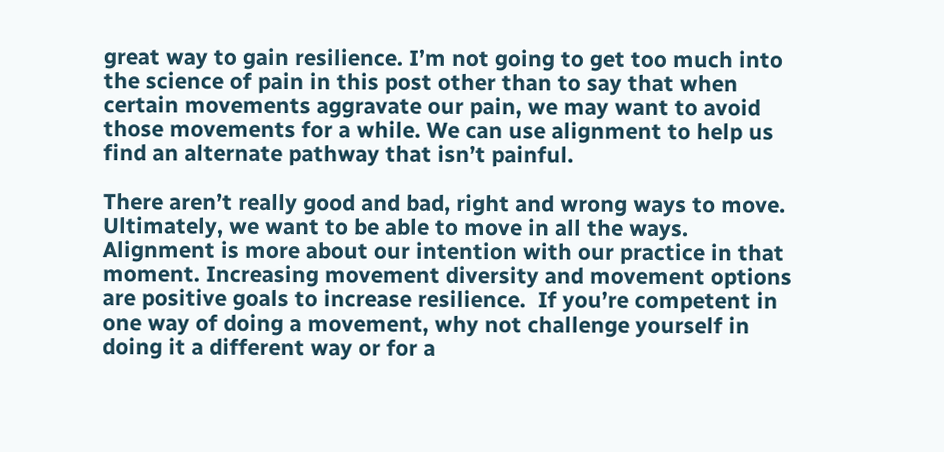great way to gain resilience. I’m not going to get too much into the science of pain in this post other than to say that when certain movements aggravate our pain, we may want to avoid those movements for a while. We can use alignment to help us find an alternate pathway that isn’t painful.

There aren’t really good and bad, right and wrong ways to move. Ultimately, we want to be able to move in all the ways.  Alignment is more about our intention with our practice in that moment. Increasing movement diversity and movement options are positive goals to increase resilience.  If you’re competent in one way of doing a movement, why not challenge yourself in doing it a different way or for a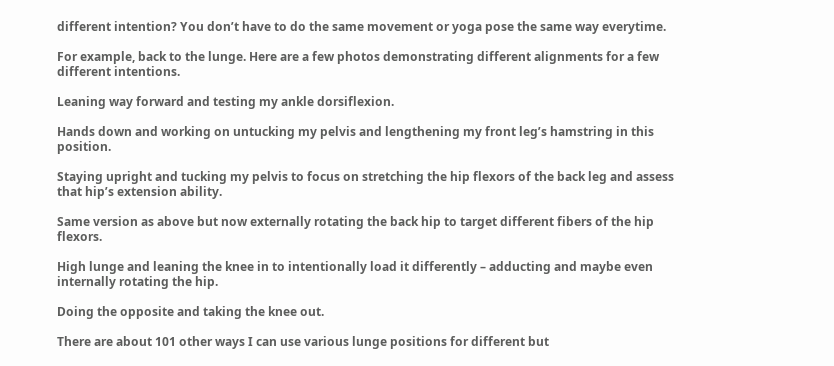different intention? You don’t have to do the same movement or yoga pose the same way everytime.

For example, back to the lunge. Here are a few photos demonstrating different alignments for a few different intentions.

Leaning way forward and testing my ankle dorsiflexion.

Hands down and working on untucking my pelvis and lengthening my front leg’s hamstring in this position.

Staying upright and tucking my pelvis to focus on stretching the hip flexors of the back leg and assess that hip’s extension ability.

Same version as above but now externally rotating the back hip to target different fibers of the hip flexors.

High lunge and leaning the knee in to intentionally load it differently – adducting and maybe even internally rotating the hip.

Doing the opposite and taking the knee out.

There are about 101 other ways I can use various lunge positions for different but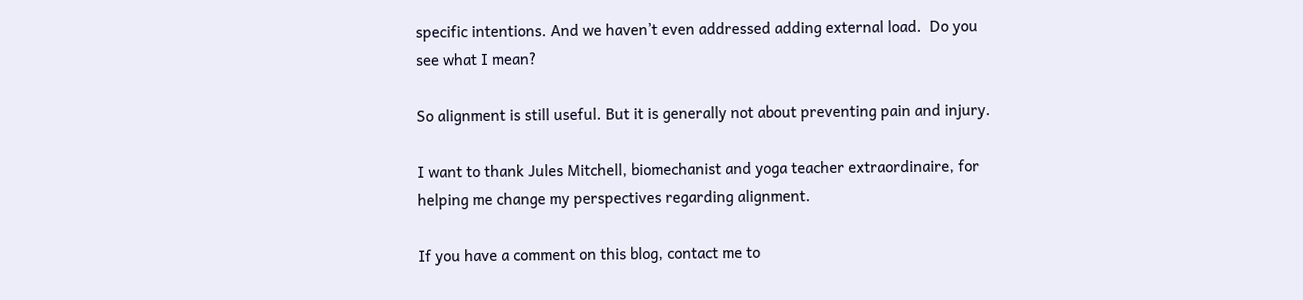specific intentions. And we haven’t even addressed adding external load.  Do you see what I mean?

So alignment is still useful. But it is generally not about preventing pain and injury.

I want to thank Jules Mitchell, biomechanist and yoga teacher extraordinaire, for helping me change my perspectives regarding alignment.

If you have a comment on this blog, contact me to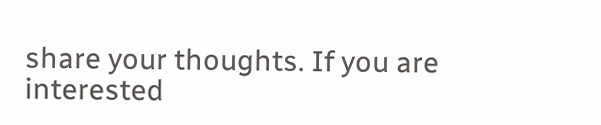share your thoughts. If you are interested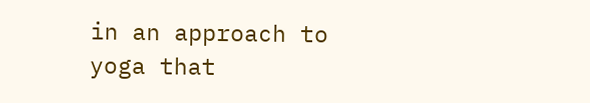in an approach to yoga that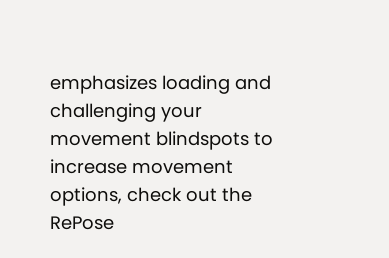emphasizes loading and challenging your movement blindspots to increase movement options, check out the RePose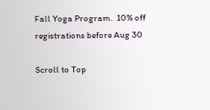Fall Yoga Program.  10% off registrations before Aug 30

Scroll to Top